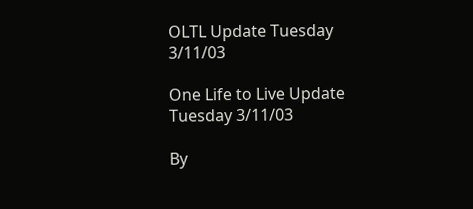OLTL Update Tuesday 3/11/03

One Life to Live Update Tuesday 3/11/03

By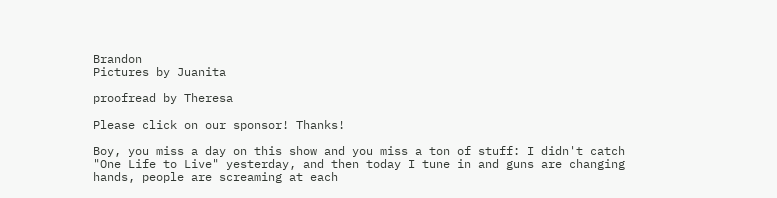Brandon
Pictures by Juanita

proofread by Theresa

Please click on our sponsor! Thanks!

Boy, you miss a day on this show and you miss a ton of stuff: I didn't catch "One Life to Live" yesterday, and then today I tune in and guns are changing hands, people are screaming at each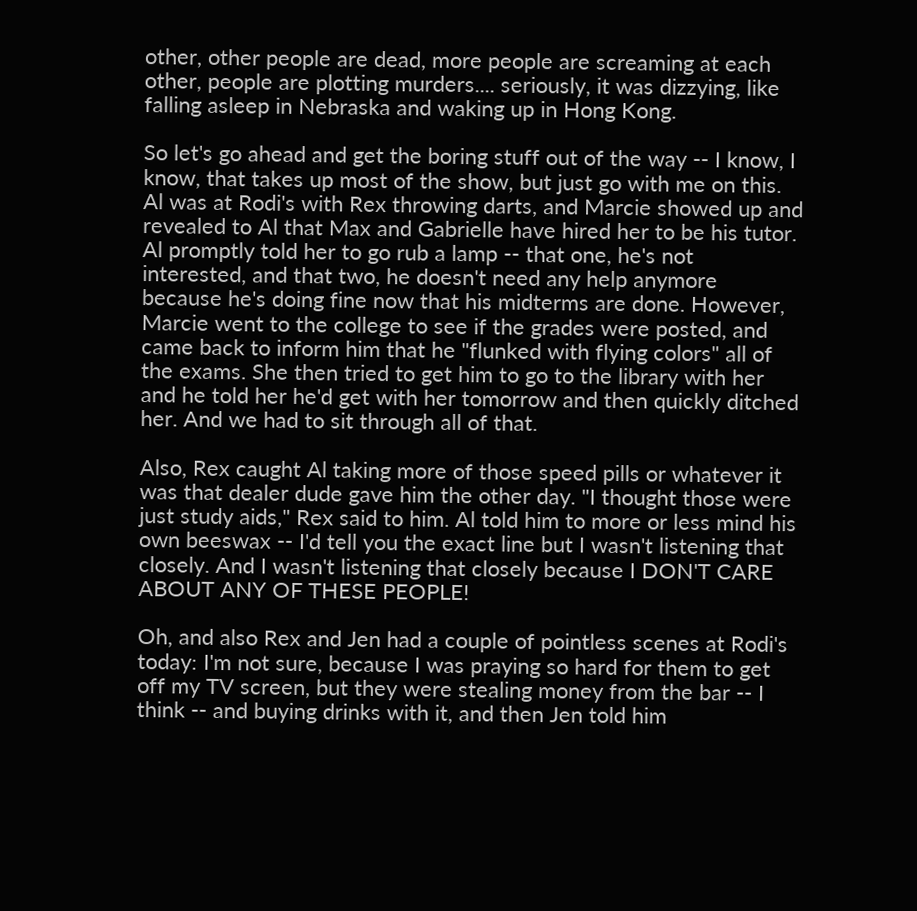other, other people are dead, more people are screaming at each other, people are plotting murders.... seriously, it was dizzying, like falling asleep in Nebraska and waking up in Hong Kong.

So let's go ahead and get the boring stuff out of the way -- I know, I know, that takes up most of the show, but just go with me on this. Al was at Rodi's with Rex throwing darts, and Marcie showed up and revealed to Al that Max and Gabrielle have hired her to be his tutor. Al promptly told her to go rub a lamp -- that one, he's not interested, and that two, he doesn't need any help anymore because he's doing fine now that his midterms are done. However, Marcie went to the college to see if the grades were posted, and came back to inform him that he "flunked with flying colors" all of the exams. She then tried to get him to go to the library with her and he told her he'd get with her tomorrow and then quickly ditched her. And we had to sit through all of that.

Also, Rex caught Al taking more of those speed pills or whatever it was that dealer dude gave him the other day. "I thought those were just study aids," Rex said to him. Al told him to more or less mind his own beeswax -- I'd tell you the exact line but I wasn't listening that closely. And I wasn't listening that closely because I DON'T CARE ABOUT ANY OF THESE PEOPLE!

Oh, and also Rex and Jen had a couple of pointless scenes at Rodi's today: I'm not sure, because I was praying so hard for them to get off my TV screen, but they were stealing money from the bar -- I think -- and buying drinks with it, and then Jen told him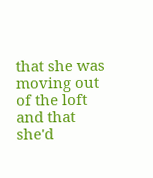that she was moving out of the loft and that she'd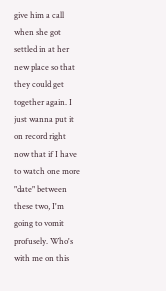give him a call when she got settled in at her new place so that they could get together again. I just wanna put it on record right now that if I have to watch one more "date" between these two, I'm going to vomit profusely. Who's with me on this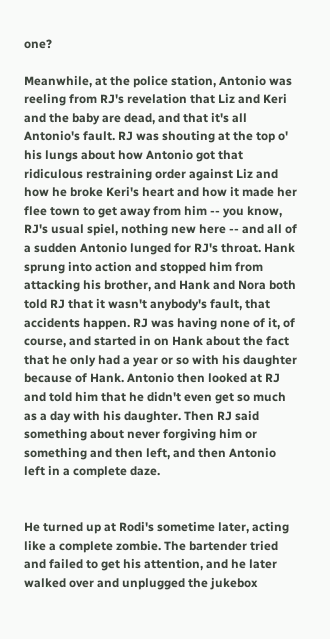one?

Meanwhile, at the police station, Antonio was reeling from RJ's revelation that Liz and Keri and the baby are dead, and that it's all Antonio's fault. RJ was shouting at the top o' his lungs about how Antonio got that ridiculous restraining order against Liz and how he broke Keri's heart and how it made her flee town to get away from him -- you know, RJ's usual spiel, nothing new here -- and all of a sudden Antonio lunged for RJ's throat. Hank sprung into action and stopped him from attacking his brother, and Hank and Nora both told RJ that it wasn't anybody's fault, that accidents happen. RJ was having none of it, of course, and started in on Hank about the fact that he only had a year or so with his daughter because of Hank. Antonio then looked at RJ and told him that he didn't even get so much as a day with his daughter. Then RJ said something about never forgiving him or something and then left, and then Antonio left in a complete daze.


He turned up at Rodi's sometime later, acting like a complete zombie. The bartender tried and failed to get his attention, and he later walked over and unplugged the jukebox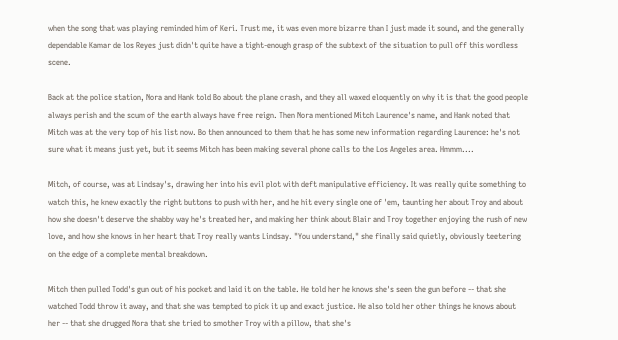when the song that was playing reminded him of Keri. Trust me, it was even more bizarre than I just made it sound, and the generally dependable Kamar de los Reyes just didn't quite have a tight-enough grasp of the subtext of the situation to pull off this wordless scene.

Back at the police station, Nora and Hank told Bo about the plane crash, and they all waxed eloquently on why it is that the good people always perish and the scum of the earth always have free reign. Then Nora mentioned Mitch Laurence's name, and Hank noted that Mitch was at the very top of his list now. Bo then announced to them that he has some new information regarding Laurence: he's not sure what it means just yet, but it seems Mitch has been making several phone calls to the Los Angeles area. Hmmm....

Mitch, of course, was at Lindsay's, drawing her into his evil plot with deft manipulative efficiency. It was really quite something to watch this, he knew exactly the right buttons to push with her, and he hit every single one of 'em, taunting her about Troy and about how she doesn't deserve the shabby way he's treated her, and making her think about Blair and Troy together enjoying the rush of new love, and how she knows in her heart that Troy really wants Lindsay. "You understand," she finally said quietly, obviously teetering on the edge of a complete mental breakdown.

Mitch then pulled Todd's gun out of his pocket and laid it on the table. He told her he knows she's seen the gun before -- that she watched Todd throw it away, and that she was tempted to pick it up and exact justice. He also told her other things he knows about her -- that she drugged Nora that she tried to smother Troy with a pillow, that she's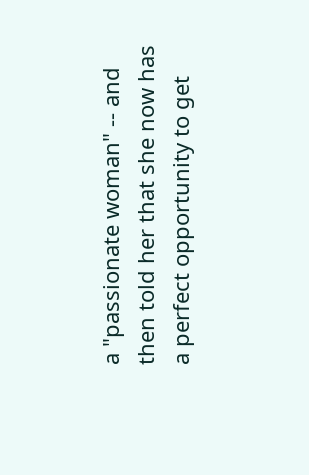a "passionate woman" -- and then told her that she now has a perfect opportunity to get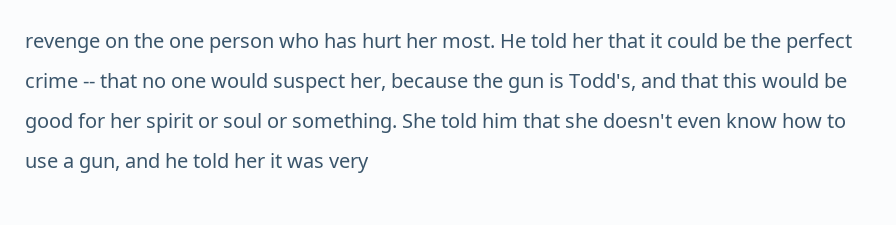revenge on the one person who has hurt her most. He told her that it could be the perfect crime -- that no one would suspect her, because the gun is Todd's, and that this would be good for her spirit or soul or something. She told him that she doesn't even know how to use a gun, and he told her it was very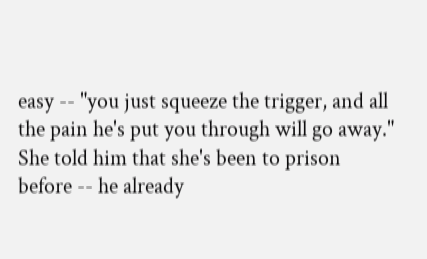easy -- "you just squeeze the trigger, and all the pain he's put you through will go away." She told him that she's been to prison before -- he already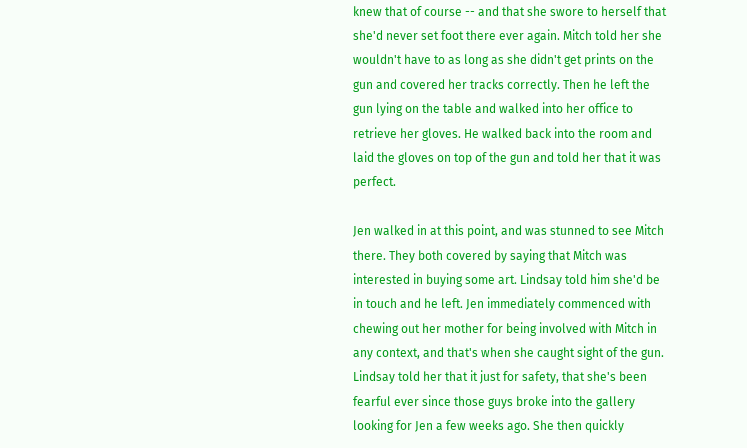knew that of course -- and that she swore to herself that she'd never set foot there ever again. Mitch told her she wouldn't have to as long as she didn't get prints on the gun and covered her tracks correctly. Then he left the gun lying on the table and walked into her office to retrieve her gloves. He walked back into the room and laid the gloves on top of the gun and told her that it was perfect.

Jen walked in at this point, and was stunned to see Mitch there. They both covered by saying that Mitch was interested in buying some art. Lindsay told him she'd be in touch and he left. Jen immediately commenced with chewing out her mother for being involved with Mitch in any context, and that's when she caught sight of the gun. Lindsay told her that it just for safety, that she's been fearful ever since those guys broke into the gallery looking for Jen a few weeks ago. She then quickly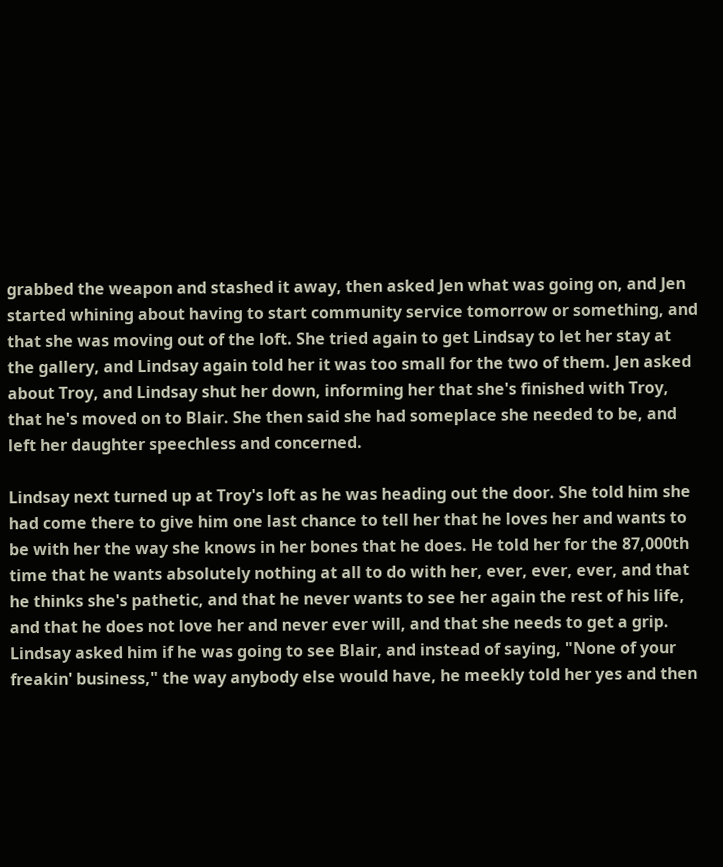grabbed the weapon and stashed it away, then asked Jen what was going on, and Jen started whining about having to start community service tomorrow or something, and that she was moving out of the loft. She tried again to get Lindsay to let her stay at the gallery, and Lindsay again told her it was too small for the two of them. Jen asked about Troy, and Lindsay shut her down, informing her that she's finished with Troy, that he's moved on to Blair. She then said she had someplace she needed to be, and left her daughter speechless and concerned.

Lindsay next turned up at Troy's loft as he was heading out the door. She told him she had come there to give him one last chance to tell her that he loves her and wants to be with her the way she knows in her bones that he does. He told her for the 87,000th time that he wants absolutely nothing at all to do with her, ever, ever, ever, and that he thinks she's pathetic, and that he never wants to see her again the rest of his life, and that he does not love her and never ever will, and that she needs to get a grip. Lindsay asked him if he was going to see Blair, and instead of saying, "None of your freakin' business," the way anybody else would have, he meekly told her yes and then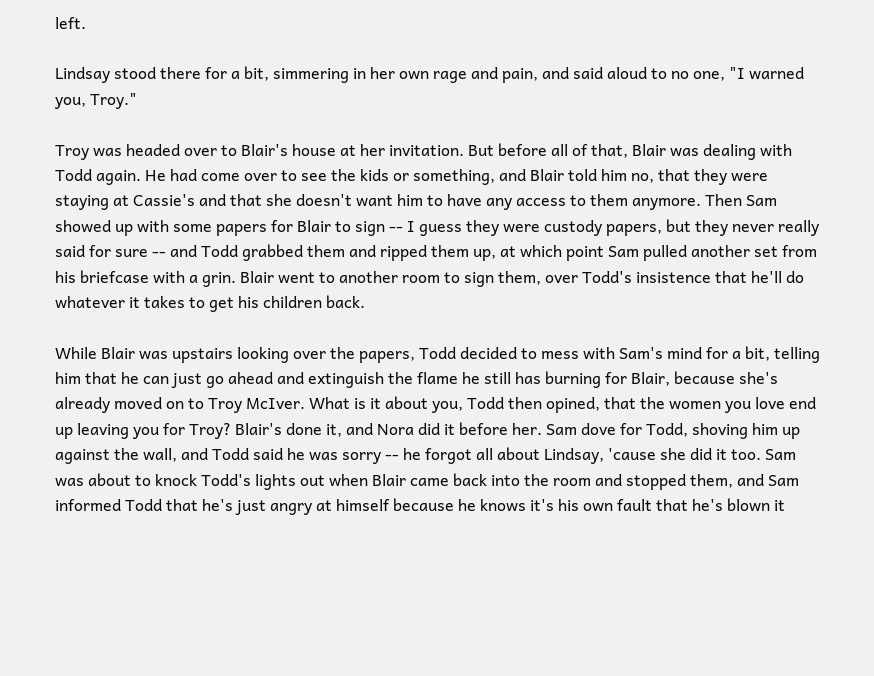left.

Lindsay stood there for a bit, simmering in her own rage and pain, and said aloud to no one, "I warned you, Troy."

Troy was headed over to Blair's house at her invitation. But before all of that, Blair was dealing with Todd again. He had come over to see the kids or something, and Blair told him no, that they were staying at Cassie's and that she doesn't want him to have any access to them anymore. Then Sam showed up with some papers for Blair to sign -- I guess they were custody papers, but they never really said for sure -- and Todd grabbed them and ripped them up, at which point Sam pulled another set from his briefcase with a grin. Blair went to another room to sign them, over Todd's insistence that he'll do whatever it takes to get his children back.

While Blair was upstairs looking over the papers, Todd decided to mess with Sam's mind for a bit, telling him that he can just go ahead and extinguish the flame he still has burning for Blair, because she's already moved on to Troy McIver. What is it about you, Todd then opined, that the women you love end up leaving you for Troy? Blair's done it, and Nora did it before her. Sam dove for Todd, shoving him up against the wall, and Todd said he was sorry -- he forgot all about Lindsay, 'cause she did it too. Sam was about to knock Todd's lights out when Blair came back into the room and stopped them, and Sam informed Todd that he's just angry at himself because he knows it's his own fault that he's blown it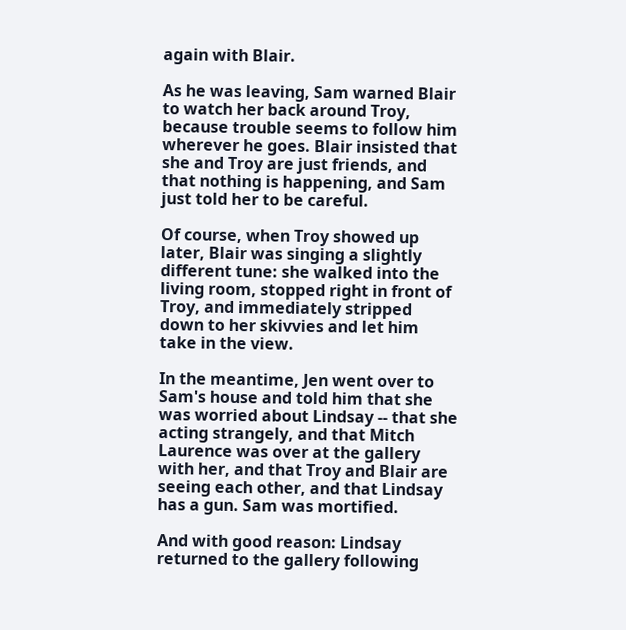again with Blair.

As he was leaving, Sam warned Blair to watch her back around Troy, because trouble seems to follow him wherever he goes. Blair insisted that she and Troy are just friends, and that nothing is happening, and Sam just told her to be careful.

Of course, when Troy showed up later, Blair was singing a slightly different tune: she walked into the living room, stopped right in front of Troy, and immediately stripped down to her skivvies and let him take in the view.

In the meantime, Jen went over to Sam's house and told him that she was worried about Lindsay -- that she acting strangely, and that Mitch Laurence was over at the gallery with her, and that Troy and Blair are seeing each other, and that Lindsay has a gun. Sam was mortified.

And with good reason: Lindsay returned to the gallery following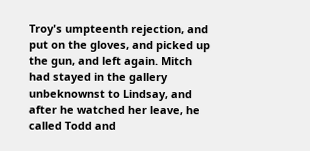Troy's umpteenth rejection, and put on the gloves, and picked up the gun, and left again. Mitch had stayed in the gallery unbeknownst to Lindsay, and after he watched her leave, he called Todd and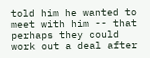told him he wanted to meet with him -- that perhaps they could work out a deal after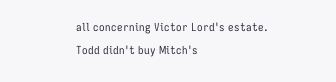all concerning Victor Lord's estate. Todd didn't buy Mitch's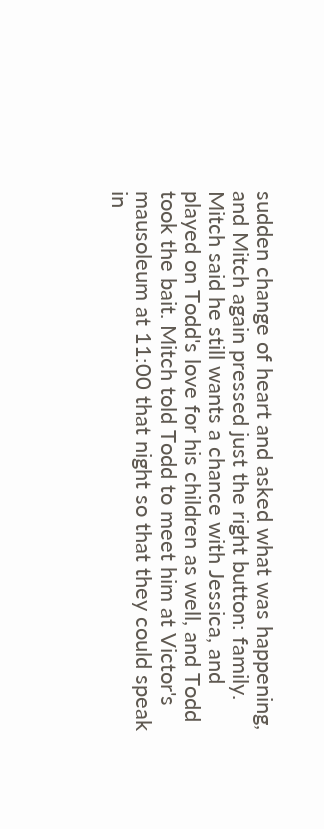sudden change of heart and asked what was happening, and Mitch again pressed just the right button: family. Mitch said he still wants a chance with Jessica, and played on Todd's love for his children as well, and Todd took the bait. Mitch told Todd to meet him at Victor's mausoleum at 11:00 that night so that they could speak in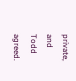private, and Todd agreed.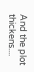And the plot thickens....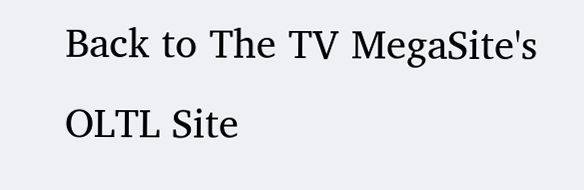Back to The TV MegaSite's OLTL Site